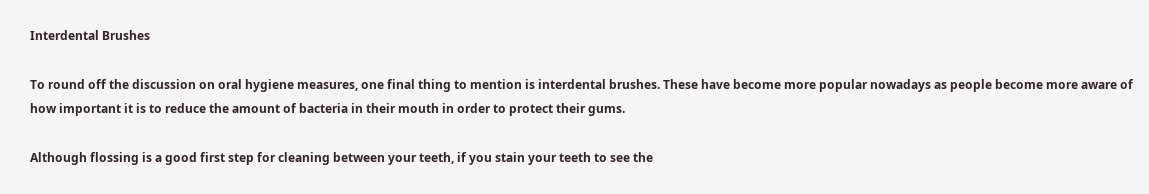Interdental Brushes

To round off the discussion on oral hygiene measures, one final thing to mention is interdental brushes. These have become more popular nowadays as people become more aware of how important it is to reduce the amount of bacteria in their mouth in order to protect their gums.

Although flossing is a good first step for cleaning between your teeth, if you stain your teeth to see the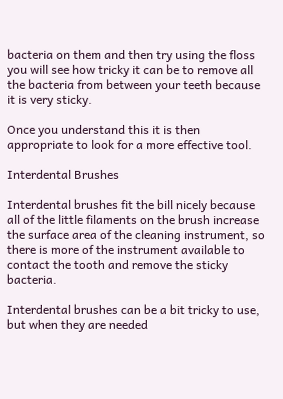bacteria on them and then try using the floss you will see how tricky it can be to remove all the bacteria from between your teeth because it is very sticky.

Once you understand this it is then appropriate to look for a more effective tool.

Interdental Brushes

Interdental brushes fit the bill nicely because all of the little filaments on the brush increase the surface area of the cleaning instrument, so there is more of the instrument available to contact the tooth and remove the sticky bacteria.

Interdental brushes can be a bit tricky to use, but when they are needed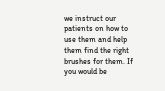we instruct our patients on how to use them and help them find the right brushes for them. If you would be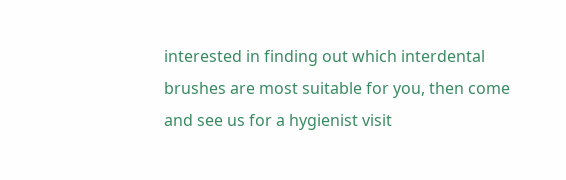interested in finding out which interdental brushes are most suitable for you, then come and see us for a hygienist visit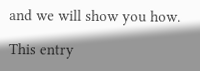and we will show you how.

This entry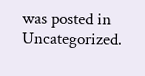was posted in Uncategorized.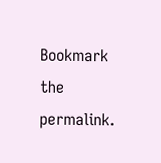Bookmark the permalink.